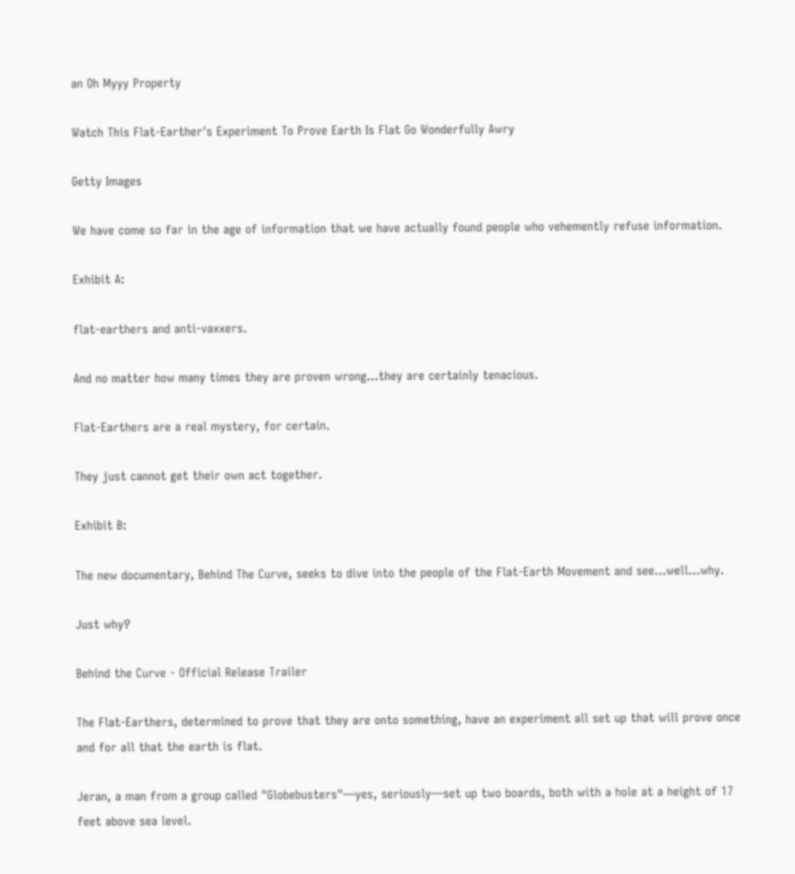an Oh Myyy Property

Watch This Flat-Earther's Experiment To Prove Earth Is Flat Go Wonderfully Awry

Getty Images

We have come so far in the age of information that we have actually found people who vehemently refuse information.

Exhibit A:

flat-earthers and anti-vaxxers.

And no matter how many times they are proven wrong...they are certainly tenacious.

Flat-Earthers are a real mystery, for certain.

They just cannot get their own act together.

Exhibit B:

The new documentary, Behind The Curve, seeks to dive into the people of the Flat-Earth Movement and see...well...why.

Just why‽

Behind the Curve - Official Release Trailer

The Flat-Earthers, determined to prove that they are onto something, have an experiment all set up that will prove once and for all that the earth is flat.

Jeran, a man from a group called "Globebusters"—yes, seriously—set up two boards, both with a hole at a height of 17 feet above sea level.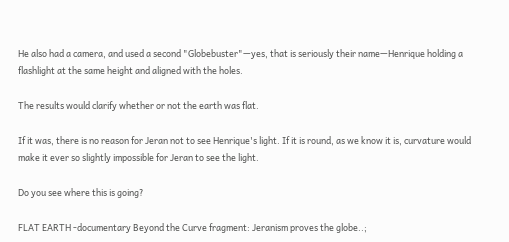He also had a camera, and used a second "Globebuster"—yes, that is seriously their name—Henrique holding a flashlight at the same height and aligned with the holes.

The results would clarify whether or not the earth was flat.

If it was, there is no reason for Jeran not to see Henrique's light. If it is round, as we know it is, curvature would make it ever so slightly impossible for Jeran to see the light.

Do you see where this is going?

FLAT EARTH -documentary Beyond the Curve fragment: Jeranism proves the globe..;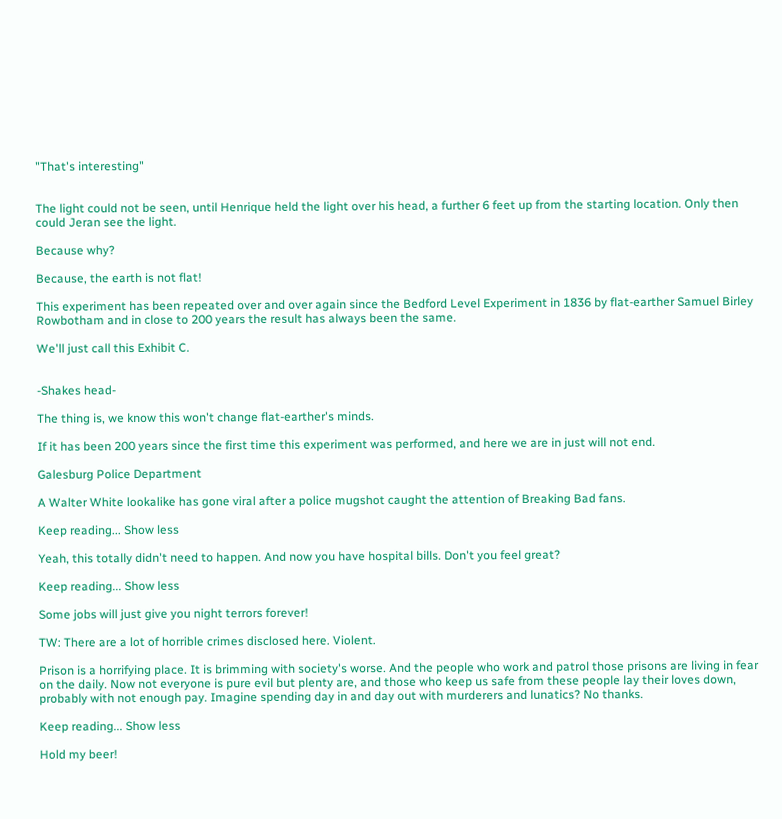"That's interesting"


The light could not be seen, until Henrique held the light over his head, a further 6 feet up from the starting location. Only then could Jeran see the light.

Because why?

Because, the earth is not flat!

This experiment has been repeated over and over again since the Bedford Level Experiment in 1836 by flat-earther Samuel Birley Rowbotham and in close to 200 years the result has always been the same.

We'll just call this Exhibit C.


-Shakes head-

The thing is, we know this won't change flat-earther's minds.

If it has been 200 years since the first time this experiment was performed, and here we are in just will not end.

Galesburg Police Department

A Walter White lookalike has gone viral after a police mugshot caught the attention of Breaking Bad fans.

Keep reading... Show less

Yeah, this totally didn't need to happen. And now you have hospital bills. Don't you feel great?

Keep reading... Show less

Some jobs will just give you night terrors forever!

TW: There are a lot of horrible crimes disclosed here. Violent.

Prison is a horrifying place. It is brimming with society's worse. And the people who work and patrol those prisons are living in fear on the daily. Now not everyone is pure evil but plenty are, and those who keep us safe from these people lay their loves down, probably with not enough pay. Imagine spending day in and day out with murderers and lunatics? No thanks.

Keep reading... Show less

Hold my beer!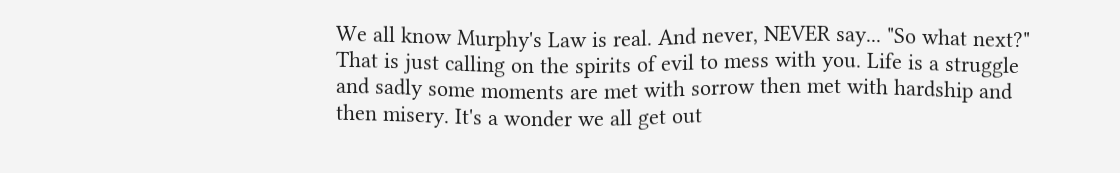We all know Murphy's Law is real. And never, NEVER say... "So what next?" That is just calling on the spirits of evil to mess with you. Life is a struggle and sadly some moments are met with sorrow then met with hardship and then misery. It's a wonder we all get out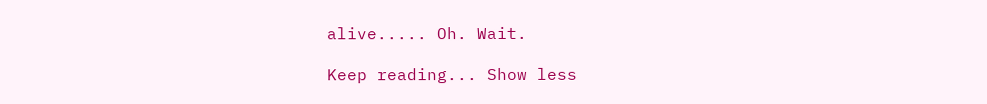alive..... Oh. Wait.

Keep reading... Show less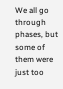We all go through phases, but some of them were just too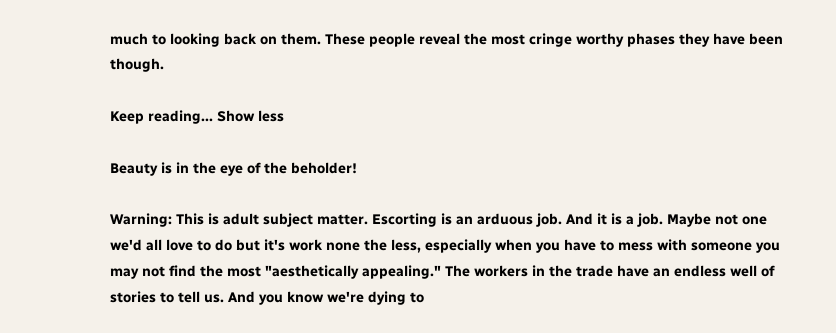much to looking back on them. These people reveal the most cringe worthy phases they have been though.

Keep reading... Show less

Beauty is in the eye of the beholder!

Warning: This is adult subject matter. Escorting is an arduous job. And it is a job. Maybe not one we'd all love to do but it's work none the less, especially when you have to mess with someone you may not find the most "aesthetically appealing." The workers in the trade have an endless well of stories to tell us. And you know we're dying to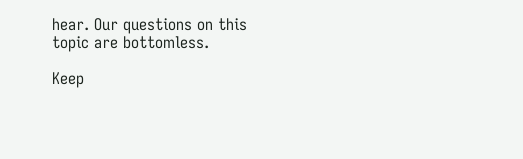hear. Our questions on this topic are bottomless.

Keep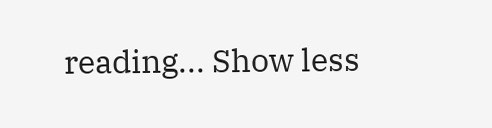reading... Show less